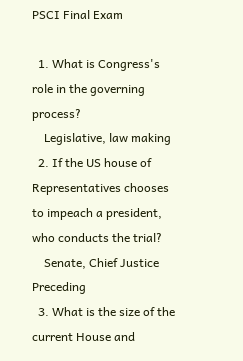PSCI Final Exam

  1. What is Congress's role in the governing process?
    Legislative, law making
  2. If the US house of Representatives chooses to impeach a president, who conducts the trial?
    Senate, Chief Justice Preceding
  3. What is the size of the current House and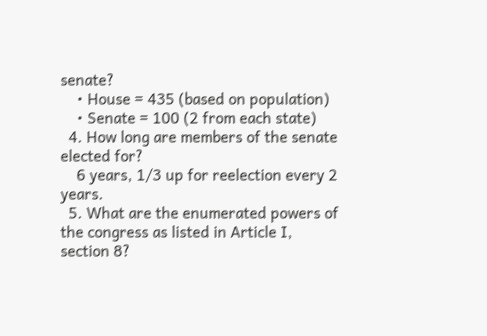senate?
    • House = 435 (based on population)
    • Senate = 100 (2 from each state)
  4. How long are members of the senate elected for?
    6 years, 1/3 up for reelection every 2 years.
  5. What are the enumerated powers of the congress as listed in Article I, section 8?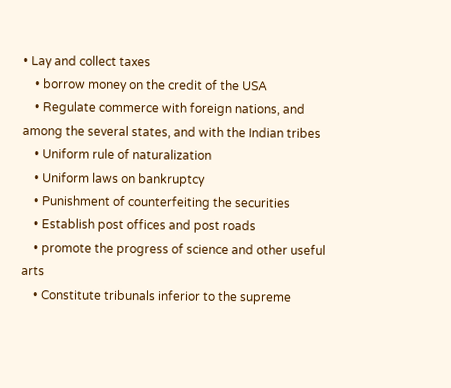• Lay and collect taxes
    • borrow money on the credit of the USA
    • Regulate commerce with foreign nations, and among the several states, and with the Indian tribes
    • Uniform rule of naturalization
    • Uniform laws on bankruptcy
    • Punishment of counterfeiting the securities
    • Establish post offices and post roads
    • promote the progress of science and other useful arts
    • Constitute tribunals inferior to the supreme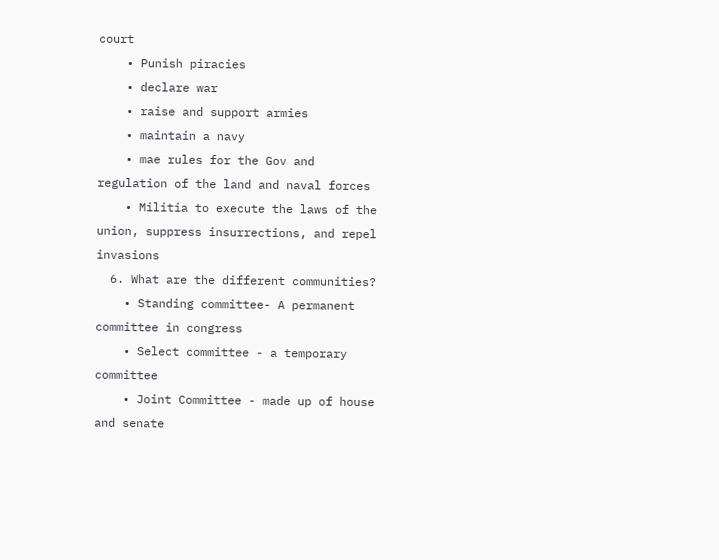court
    • Punish piracies
    • declare war
    • raise and support armies
    • maintain a navy
    • mae rules for the Gov and regulation of the land and naval forces
    • Militia to execute the laws of the union, suppress insurrections, and repel invasions
  6. What are the different communities?
    • Standing committee- A permanent committee in congress
    • Select committee - a temporary committee
    • Joint Committee - made up of house and senate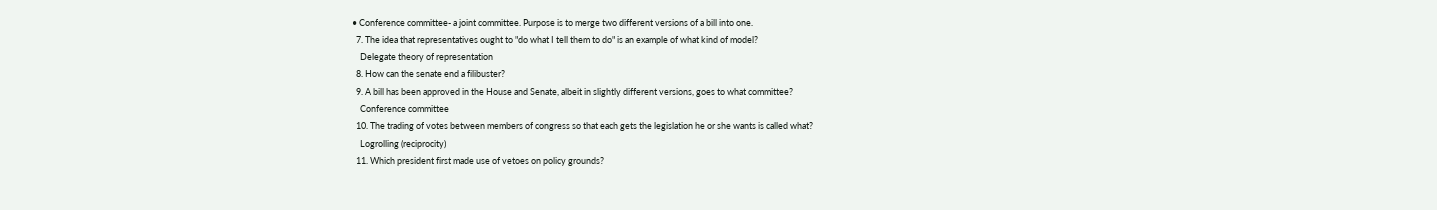• Conference committee- a joint committee. Purpose is to merge two different versions of a bill into one.
  7. The idea that representatives ought to "do what I tell them to do" is an example of what kind of model?
    Delegate theory of representation
  8. How can the senate end a filibuster?
  9. A bill has been approved in the House and Senate, albeit in slightly different versions, goes to what committee?
    Conference committee
  10. The trading of votes between members of congress so that each gets the legislation he or she wants is called what?
    Logrolling (reciprocity)
  11. Which president first made use of vetoes on policy grounds?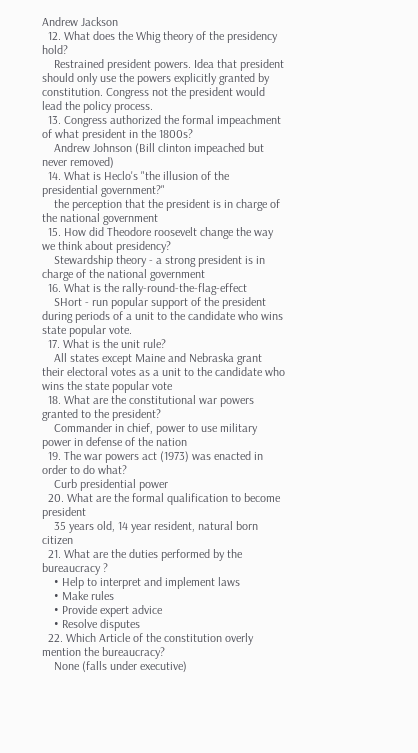Andrew Jackson
  12. What does the Whig theory of the presidency hold?
    Restrained president powers. Idea that president should only use the powers explicitly granted by constitution. Congress not the president would lead the policy process.
  13. Congress authorized the formal impeachment of what president in the 1800s?
    Andrew Johnson (Bill clinton impeached but never removed)
  14. What is Heclo's "the illusion of the presidential government?"
    the perception that the president is in charge of the national government
  15. How did Theodore roosevelt change the way we think about presidency?
    Stewardship theory - a strong president is in charge of the national government
  16. What is the rally-round-the-flag-effect
    SHort - run popular support of the president during periods of a unit to the candidate who wins state popular vote.
  17. What is the unit rule?
    All states except Maine and Nebraska grant their electoral votes as a unit to the candidate who wins the state popular vote
  18. What are the constitutional war powers granted to the president?
    Commander in chief, power to use military power in defense of the nation
  19. The war powers act (1973) was enacted in order to do what?
    Curb presidential power
  20. What are the formal qualification to become president
    35 years old, 14 year resident, natural born citizen
  21. What are the duties performed by the bureaucracy ?
    • Help to interpret and implement laws
    • Make rules
    • Provide expert advice
    • Resolve disputes
  22. Which Article of the constitution overly mention the bureaucracy?
    None (falls under executive)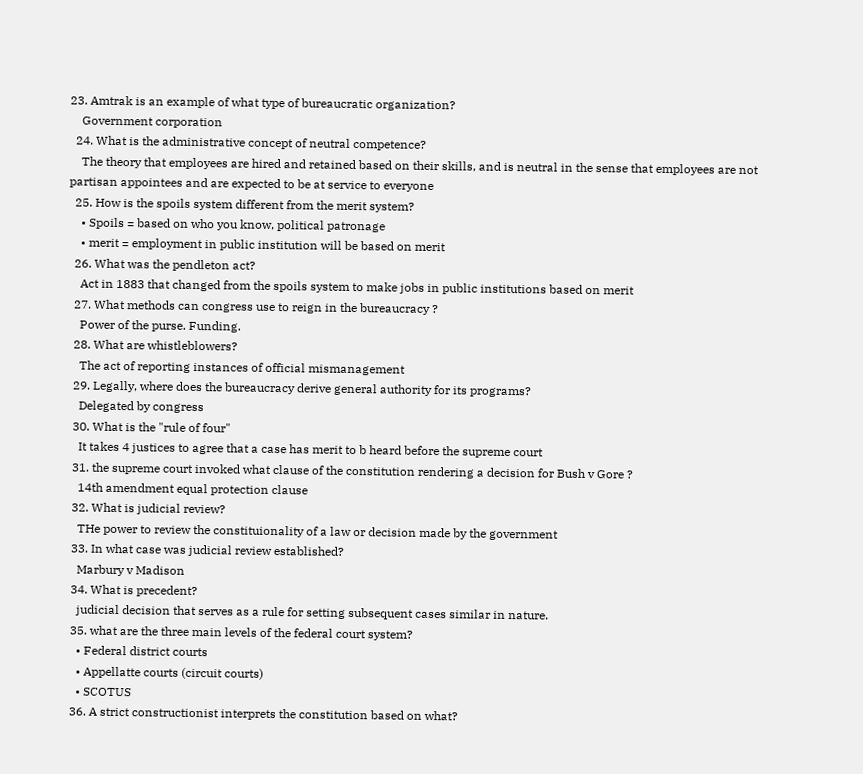23. Amtrak is an example of what type of bureaucratic organization?
    Government corporation
  24. What is the administrative concept of neutral competence?
    The theory that employees are hired and retained based on their skills, and is neutral in the sense that employees are not partisan appointees and are expected to be at service to everyone
  25. How is the spoils system different from the merit system?
    • Spoils = based on who you know, political patronage
    • merit = employment in public institution will be based on merit
  26. What was the pendleton act?
    Act in 1883 that changed from the spoils system to make jobs in public institutions based on merit
  27. What methods can congress use to reign in the bureaucracy ?
    Power of the purse. Funding.
  28. What are whistleblowers?
    The act of reporting instances of official mismanagement
  29. Legally, where does the bureaucracy derive general authority for its programs?
    Delegated by congress
  30. What is the "rule of four"
    It takes 4 justices to agree that a case has merit to b heard before the supreme court
  31. the supreme court invoked what clause of the constitution rendering a decision for Bush v Gore ?
    14th amendment equal protection clause
  32. What is judicial review?
    THe power to review the constituionality of a law or decision made by the government
  33. In what case was judicial review established?
    Marbury v Madison
  34. What is precedent?
    judicial decision that serves as a rule for setting subsequent cases similar in nature.
  35. what are the three main levels of the federal court system?
    • Federal district courts
    • Appellatte courts (circuit courts)
    • SCOTUS
  36. A strict constructionist interprets the constitution based on what?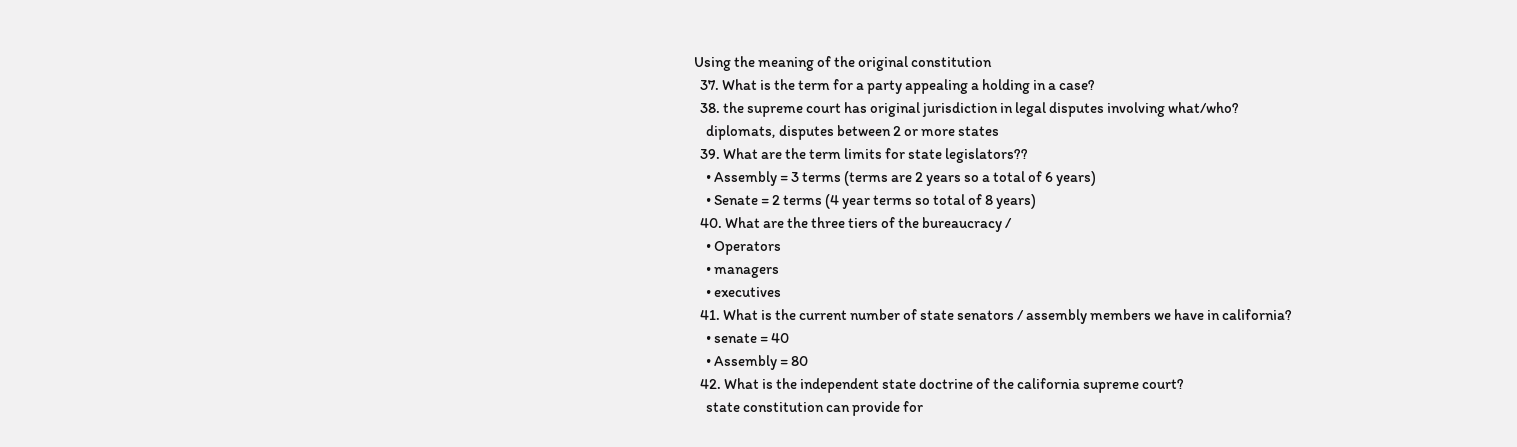Using the meaning of the original constitution
  37. What is the term for a party appealing a holding in a case?
  38. the supreme court has original jurisdiction in legal disputes involving what/who?
    diplomats, disputes between 2 or more states
  39. What are the term limits for state legislators??
    • Assembly = 3 terms (terms are 2 years so a total of 6 years)
    • Senate = 2 terms (4 year terms so total of 8 years)
  40. What are the three tiers of the bureaucracy /
    • Operators
    • managers
    • executives
  41. What is the current number of state senators / assembly members we have in california?
    • senate = 40
    • Assembly = 80
  42. What is the independent state doctrine of the california supreme court?
    state constitution can provide for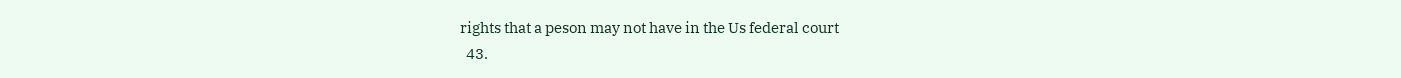rights that a peson may not have in the Us federal court
  43.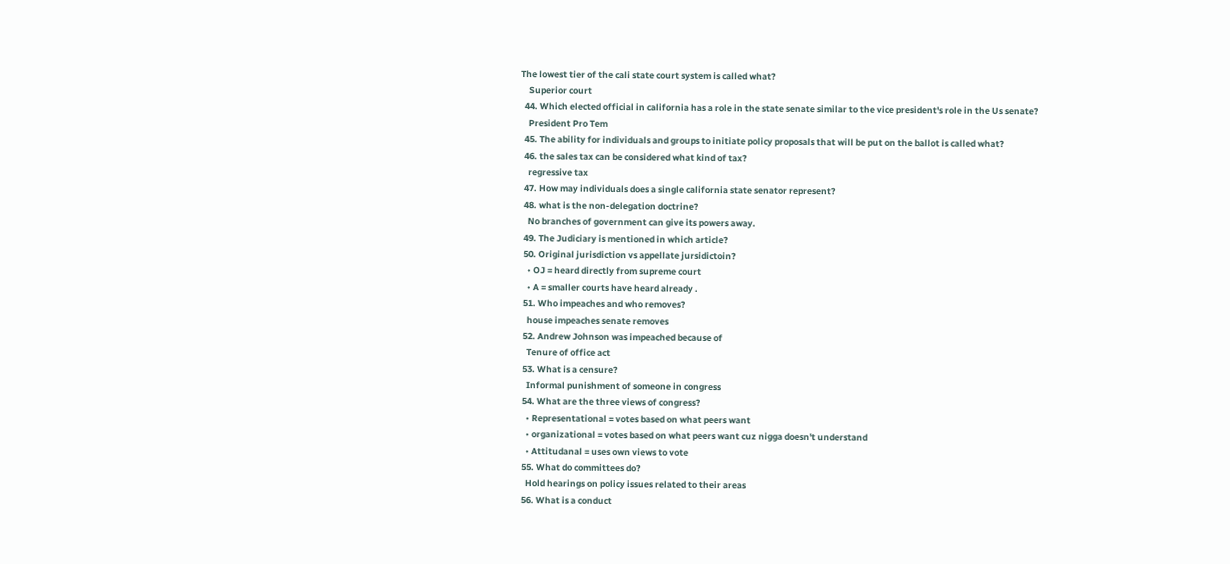The lowest tier of the cali state court system is called what?
    Superior court
  44. Which elected official in california has a role in the state senate similar to the vice president's role in the Us senate?
    President Pro Tem
  45. The ability for individuals and groups to initiate policy proposals that will be put on the ballot is called what?
  46. the sales tax can be considered what kind of tax?
    regressive tax
  47. How may individuals does a single california state senator represent?
  48. what is the non-delegation doctrine?
    No branches of government can give its powers away.
  49. The Judiciary is mentioned in which article?
  50. Original jurisdiction vs appellate jursidictoin?
    • OJ = heard directly from supreme court
    • A = smaller courts have heard already .
  51. Who impeaches and who removes?
    house impeaches senate removes
  52. Andrew Johnson was impeached because of
    Tenure of office act
  53. What is a censure?
    Informal punishment of someone in congress
  54. What are the three views of congress?
    • Representational = votes based on what peers want
    • organizational = votes based on what peers want cuz nigga doesn't understand
    • Attitudanal = uses own views to vote
  55. What do committees do?
    Hold hearings on policy issues related to their areas
  56. What is a conduct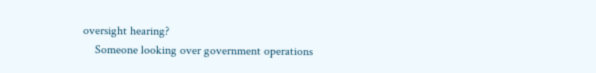oversight hearing?
    Someone looking over government operations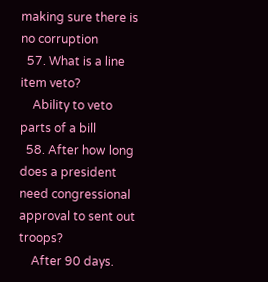making sure there is no corruption
  57. What is a line item veto?
    Ability to veto parts of a bill
  58. After how long does a president need congressional approval to sent out troops?
    After 90 days.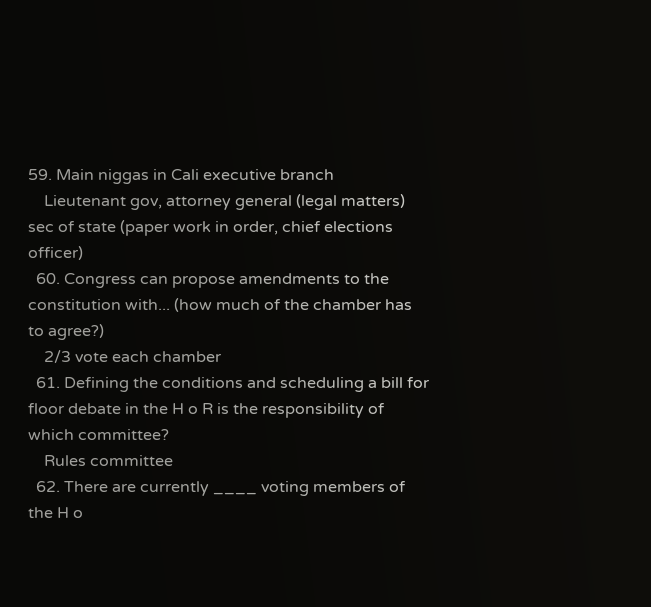59. Main niggas in Cali executive branch
    Lieutenant gov, attorney general (legal matters) sec of state (paper work in order, chief elections officer)
  60. Congress can propose amendments to the constitution with... (how much of the chamber has to agree?)
    2/3 vote each chamber
  61. Defining the conditions and scheduling a bill for floor debate in the H o R is the responsibility of which committee?
    Rules committee
  62. There are currently ____ voting members of the H o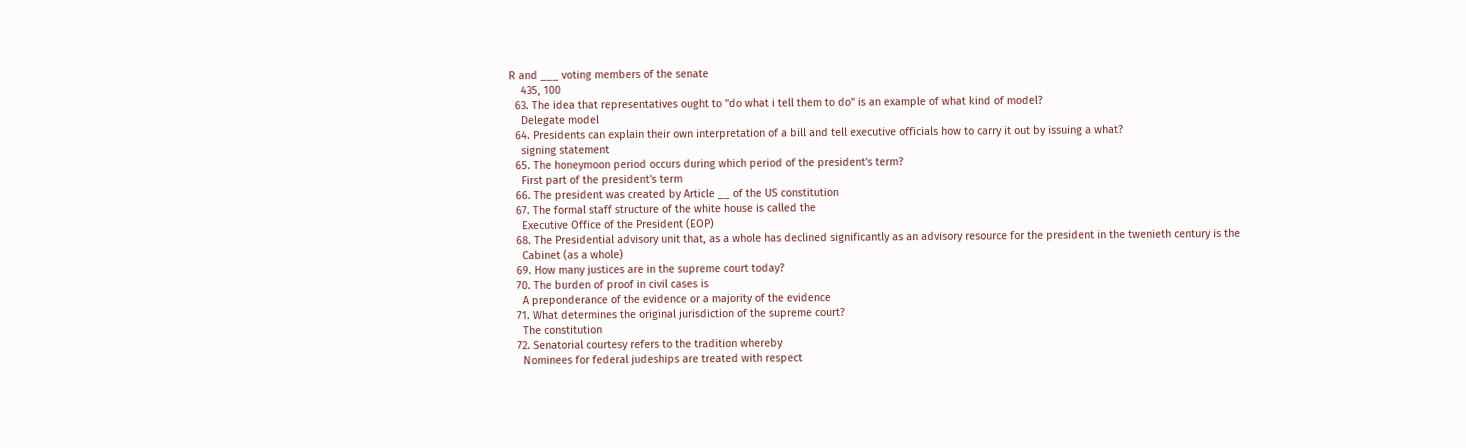R and ___ voting members of the senate
    435, 100
  63. The idea that representatives ought to "do what i tell them to do" is an example of what kind of model?
    Delegate model
  64. Presidents can explain their own interpretation of a bill and tell executive officials how to carry it out by issuing a what?
    signing statement
  65. The honeymoon period occurs during which period of the president's term?
    First part of the president's term
  66. The president was created by Article __ of the US constitution
  67. The formal staff structure of the white house is called the
    Executive Office of the President (EOP)
  68. The Presidential advisory unit that, as a whole has declined significantly as an advisory resource for the president in the twenieth century is the
    Cabinet (as a whole)
  69. How many justices are in the supreme court today?
  70. The burden of proof in civil cases is
    A preponderance of the evidence or a majority of the evidence
  71. What determines the original jurisdiction of the supreme court?
    The constitution
  72. Senatorial courtesy refers to the tradition whereby
    Nominees for federal judeships are treated with respect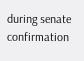during senate confirmation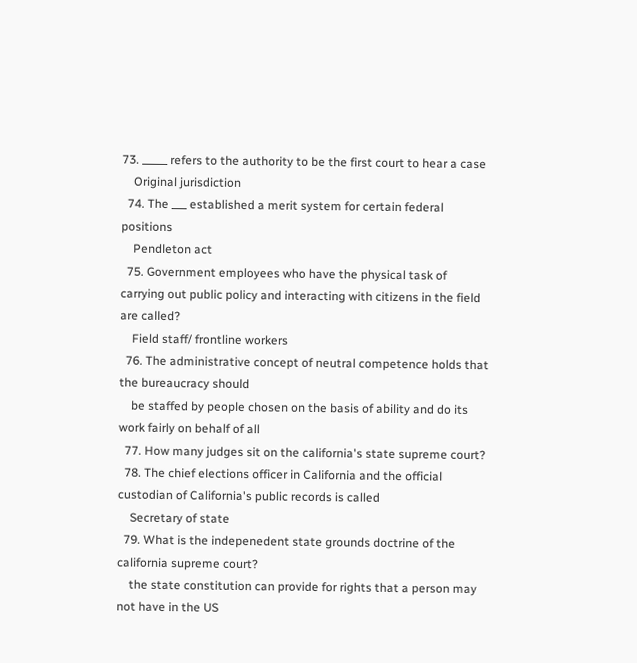73. _____ refers to the authority to be the first court to hear a case
    Original jurisdiction
  74. The ___ established a merit system for certain federal positions
    Pendleton act
  75. Government employees who have the physical task of carrying out public policy and interacting with citizens in the field are called?
    Field staff/ frontline workers
  76. The administrative concept of neutral competence holds that the bureaucracy should
    be staffed by people chosen on the basis of ability and do its work fairly on behalf of all
  77. How many judges sit on the california's state supreme court?
  78. The chief elections officer in California and the official custodian of California's public records is called
    Secretary of state
  79. What is the indepenedent state grounds doctrine of the california supreme court?
    the state constitution can provide for rights that a person may not have in the US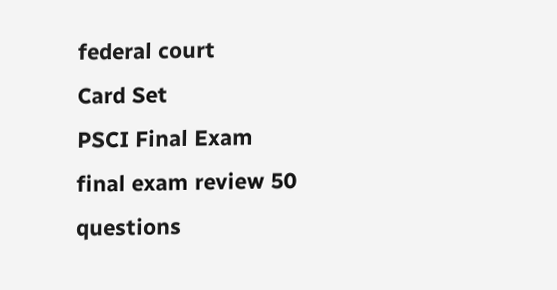federal court
Card Set
PSCI Final Exam
final exam review 50 questions